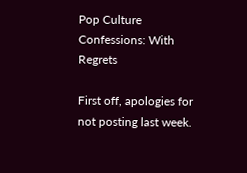Pop Culture Confessions: With Regrets

First off, apologies for not posting last week.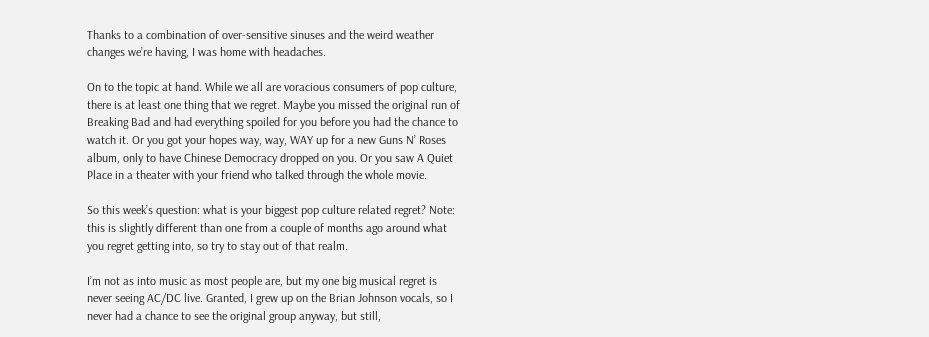Thanks to a combination of over-sensitive sinuses and the weird weather changes we’re having, I was home with headaches.

On to the topic at hand. While we all are voracious consumers of pop culture, there is at least one thing that we regret. Maybe you missed the original run of Breaking Bad and had everything spoiled for you before you had the chance to watch it. Or you got your hopes way, way, WAY up for a new Guns N’ Roses album, only to have Chinese Democracy dropped on you. Or you saw A Quiet Place in a theater with your friend who talked through the whole movie.

So this week’s question: what is your biggest pop culture related regret? Note: this is slightly different than one from a couple of months ago around what you regret getting into, so try to stay out of that realm.

I’m not as into music as most people are, but my one big musical regret is never seeing AC/DC live. Granted, I grew up on the Brian Johnson vocals, so I never had a chance to see the original group anyway, but still,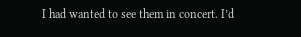I had wanted to see them in concert. I’d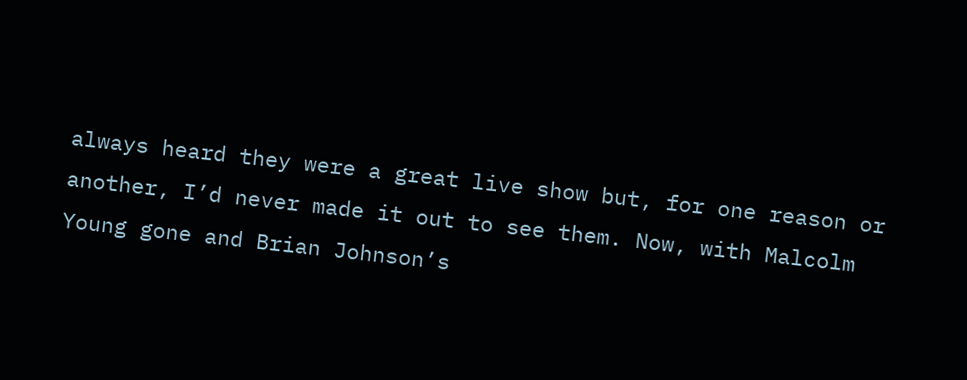always heard they were a great live show but, for one reason or another, I’d never made it out to see them. Now, with Malcolm Young gone and Brian Johnson’s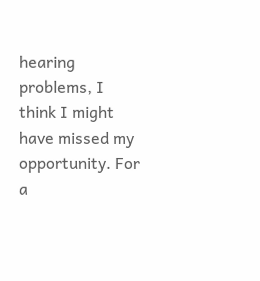hearing problems, I think I might have missed my opportunity. For a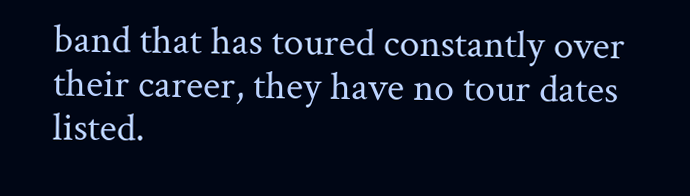band that has toured constantly over their career, they have no tour dates listed.